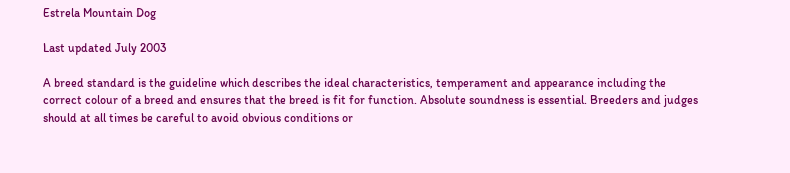Estrela Mountain Dog

Last updated July 2003

A breed standard is the guideline which describes the ideal characteristics, temperament and appearance including the correct colour of a breed and ensures that the breed is fit for function. Absolute soundness is essential. Breeders and judges should at all times be careful to avoid obvious conditions or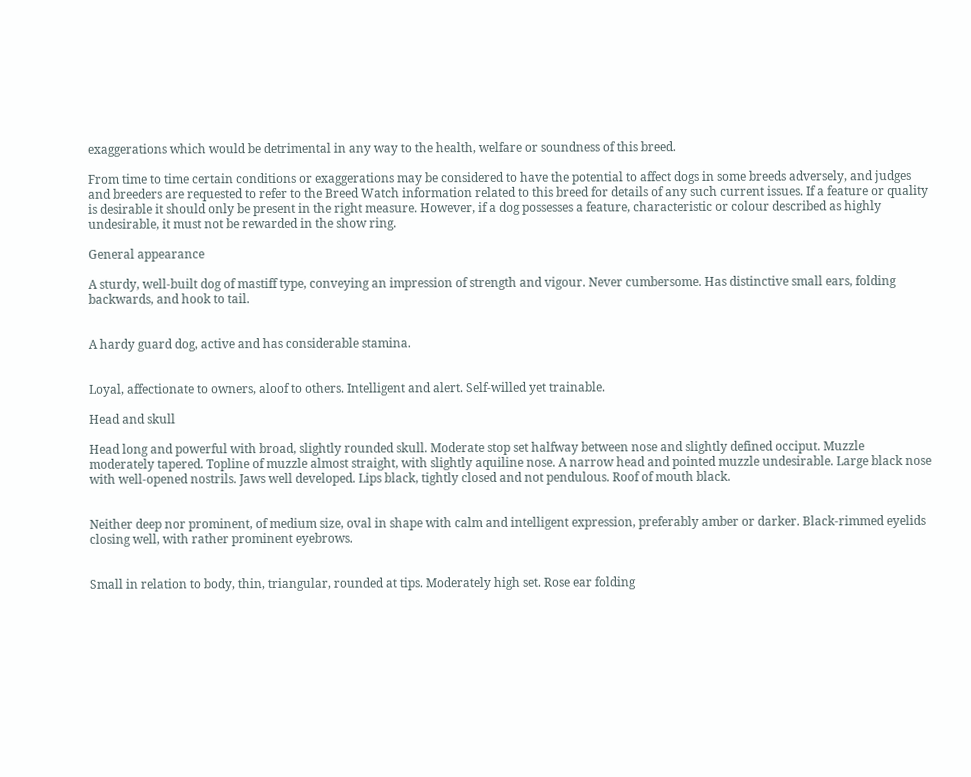exaggerations which would be detrimental in any way to the health, welfare or soundness of this breed.

From time to time certain conditions or exaggerations may be considered to have the potential to affect dogs in some breeds adversely, and judges and breeders are requested to refer to the Breed Watch information related to this breed for details of any such current issues. If a feature or quality is desirable it should only be present in the right measure. However, if a dog possesses a feature, characteristic or colour described as highly undesirable, it must not be rewarded in the show ring.

General appearance

A sturdy, well-built dog of mastiff type, conveying an impression of strength and vigour. Never cumbersome. Has distinctive small ears, folding backwards, and hook to tail.


A hardy guard dog, active and has considerable stamina.


Loyal, affectionate to owners, aloof to others. Intelligent and alert. Self-willed yet trainable.

Head and skull

Head long and powerful with broad, slightly rounded skull. Moderate stop set halfway between nose and slightly defined occiput. Muzzle moderately tapered. Topline of muzzle almost straight, with slightly aquiline nose. A narrow head and pointed muzzle undesirable. Large black nose with well-opened nostrils. Jaws well developed. Lips black, tightly closed and not pendulous. Roof of mouth black.


Neither deep nor prominent, of medium size, oval in shape with calm and intelligent expression, preferably amber or darker. Black-rimmed eyelids closing well, with rather prominent eyebrows.


Small in relation to body, thin, triangular, rounded at tips. Moderately high set. Rose ear folding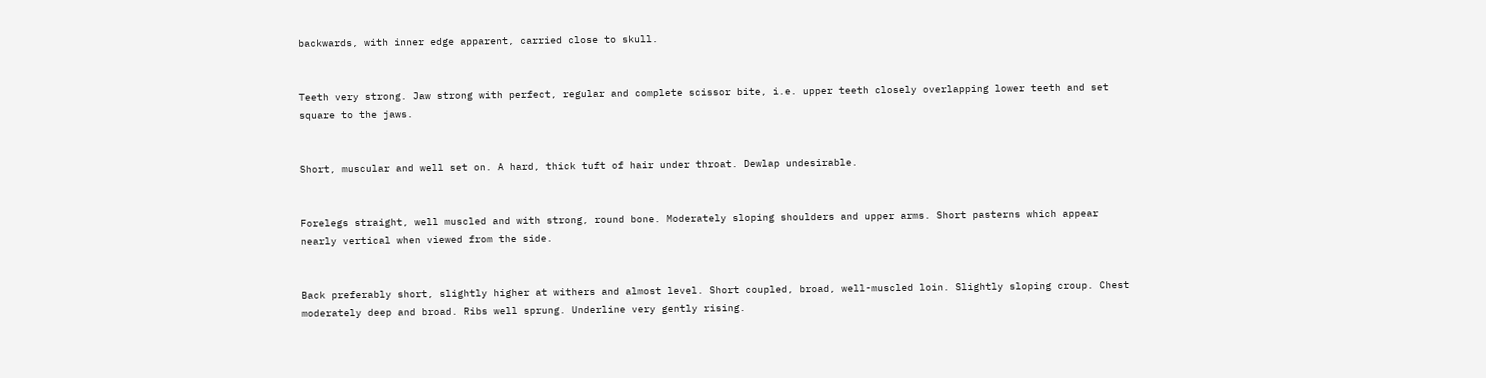backwards, with inner edge apparent, carried close to skull.


Teeth very strong. Jaw strong with perfect, regular and complete scissor bite, i.e. upper teeth closely overlapping lower teeth and set square to the jaws.


Short, muscular and well set on. A hard, thick tuft of hair under throat. Dewlap undesirable.


Forelegs straight, well muscled and with strong, round bone. Moderately sloping shoulders and upper arms. Short pasterns which appear nearly vertical when viewed from the side.


Back preferably short, slightly higher at withers and almost level. Short coupled, broad, well-muscled loin. Slightly sloping croup. Chest moderately deep and broad. Ribs well sprung. Underline very gently rising.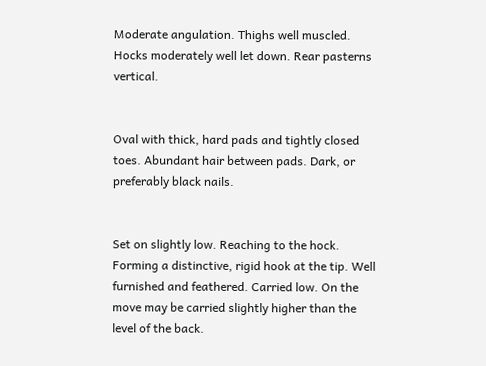Moderate angulation. Thighs well muscled. Hocks moderately well let down. Rear pasterns vertical.


Oval with thick, hard pads and tightly closed toes. Abundant hair between pads. Dark, or preferably black nails.


Set on slightly low. Reaching to the hock. Forming a distinctive, rigid hook at the tip. Well furnished and feathered. Carried low. On the move may be carried slightly higher than the level of the back.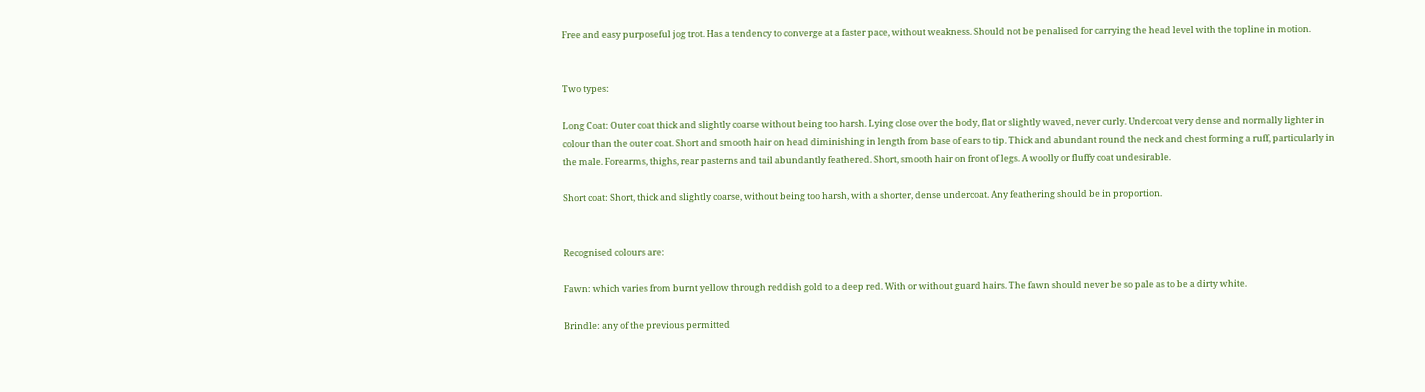Free and easy purposeful jog trot. Has a tendency to converge at a faster pace, without weakness. Should not be penalised for carrying the head level with the topline in motion.


Two types:

Long Coat: Outer coat thick and slightly coarse without being too harsh. Lying close over the body, flat or slightly waved, never curly. Undercoat very dense and normally lighter in colour than the outer coat. Short and smooth hair on head diminishing in length from base of ears to tip. Thick and abundant round the neck and chest forming a ruff, particularly in the male. Forearms, thighs, rear pasterns and tail abundantly feathered. Short, smooth hair on front of legs. A woolly or fluffy coat undesirable.

Short coat: Short, thick and slightly coarse, without being too harsh, with a shorter, dense undercoat. Any feathering should be in proportion.


Recognised colours are:

Fawn: which varies from burnt yellow through reddish gold to a deep red. With or without guard hairs. The fawn should never be so pale as to be a dirty white.

Brindle: any of the previous permitted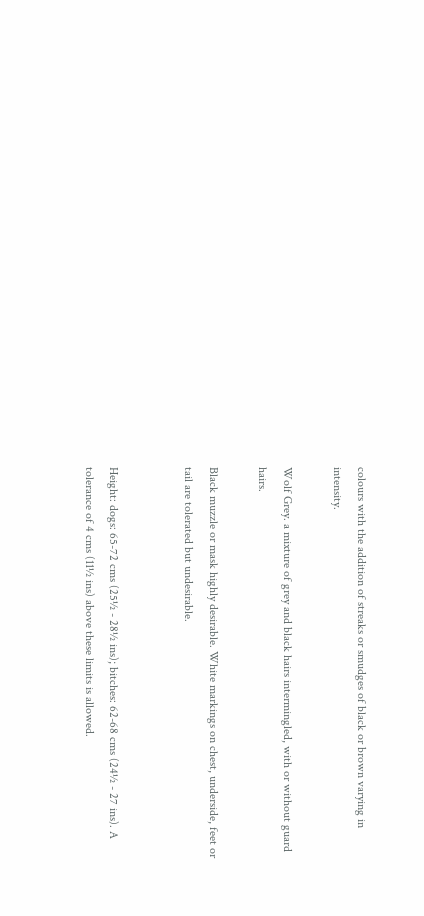colours with the addition of streaks or smudges of black or brown varying in intensity.

Wolf Grey. a mixture of grey and black hairs intermingled, with or without guard hairs.

Black muzzle or mask highly desirable. White markings on chest, underside, feet or tail are tolerated but undesirable.


Height: dogs: 65-72 cms (25½ - 28½ ins); bitches: 62-68 cms (24½ - 27 ins). A tolerance of 4 cms (11½ ins) above these limits is allowed.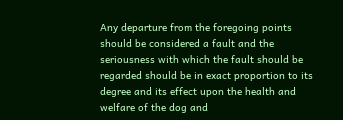Any departure from the foregoing points should be considered a fault and the seriousness with which the fault should be regarded should be in exact proportion to its degree and its effect upon the health and welfare of the dog and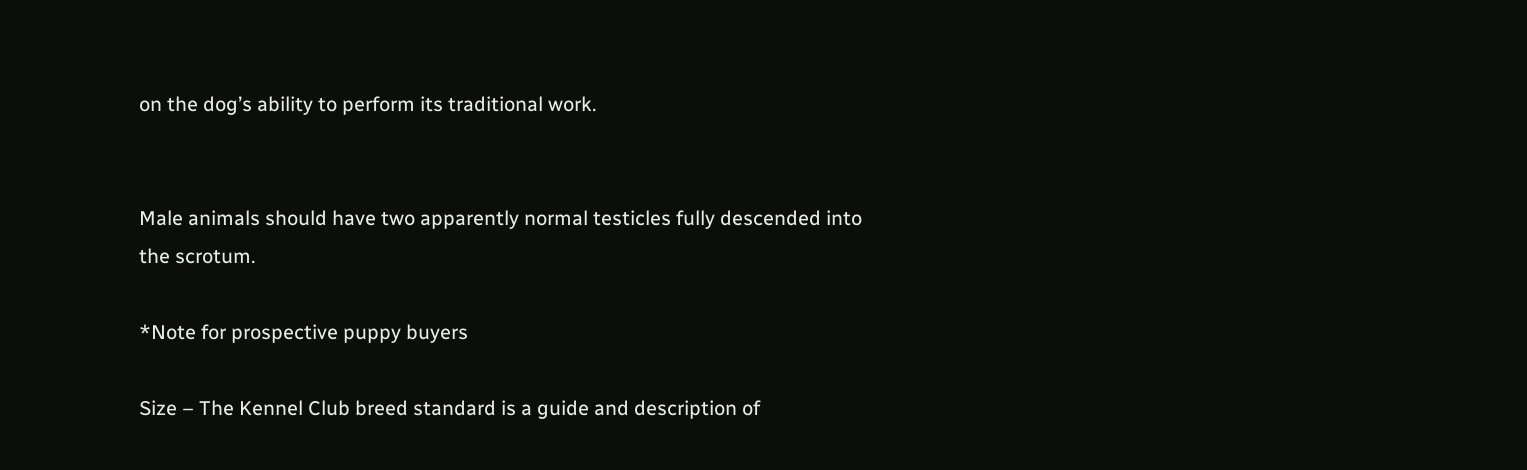on the dog’s ability to perform its traditional work.


Male animals should have two apparently normal testicles fully descended into the scrotum.

*Note for prospective puppy buyers

Size – The Kennel Club breed standard is a guide and description of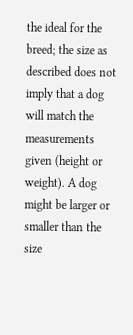the ideal for the breed; the size as described does not imply that a dog will match the measurements given (height or weight). A dog might be larger or smaller than the size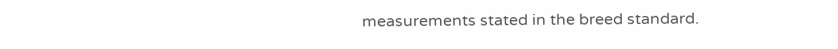measurements stated in the breed standard.